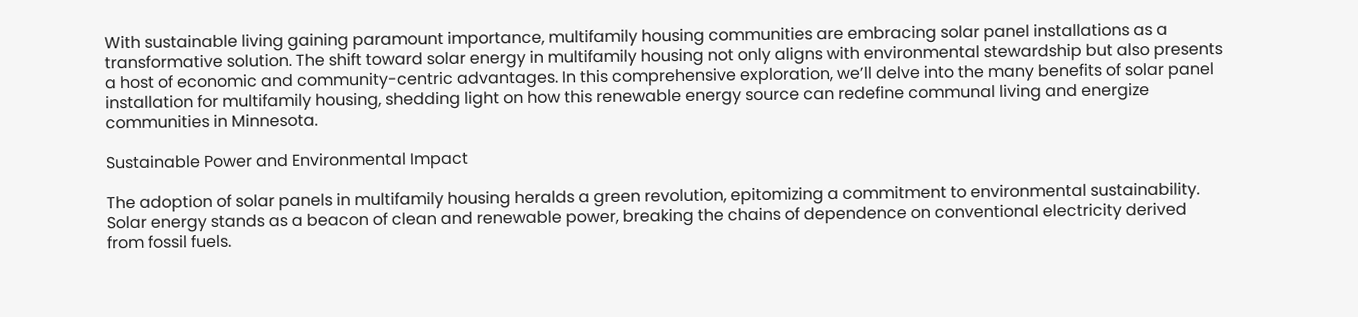With sustainable living gaining paramount importance, multifamily housing communities are embracing solar panel installations as a transformative solution. The shift toward solar energy in multifamily housing not only aligns with environmental stewardship but also presents a host of economic and community-centric advantages. In this comprehensive exploration, we’ll delve into the many benefits of solar panel installation for multifamily housing, shedding light on how this renewable energy source can redefine communal living and energize communities in Minnesota.

Sustainable Power and Environmental Impact

The adoption of solar panels in multifamily housing heralds a green revolution, epitomizing a commitment to environmental sustainability. Solar energy stands as a beacon of clean and renewable power, breaking the chains of dependence on conventional electricity derived from fossil fuels.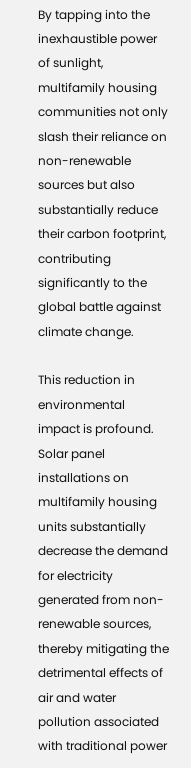By tapping into the inexhaustible power of sunlight, multifamily housing communities not only slash their reliance on non-renewable sources but also substantially reduce their carbon footprint, contributing significantly to the global battle against climate change.

This reduction in environmental impact is profound. Solar panel installations on multifamily housing units substantially decrease the demand for electricity generated from non-renewable sources, thereby mitigating the detrimental effects of air and water pollution associated with traditional power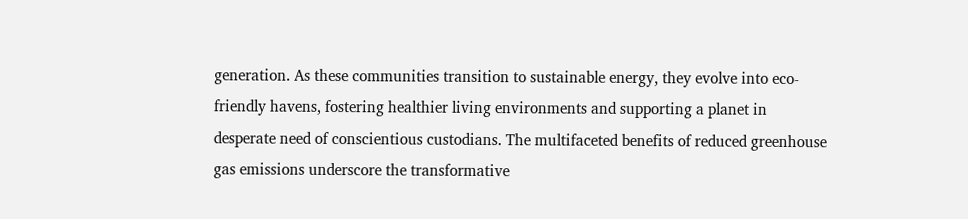generation. As these communities transition to sustainable energy, they evolve into eco-friendly havens, fostering healthier living environments and supporting a planet in desperate need of conscientious custodians. The multifaceted benefits of reduced greenhouse gas emissions underscore the transformative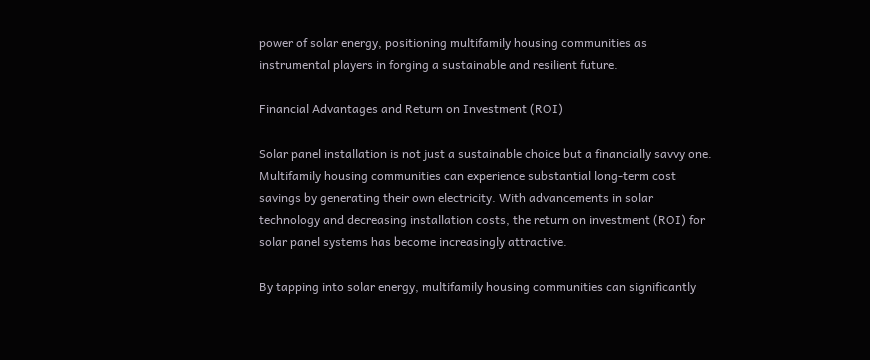power of solar energy, positioning multifamily housing communities as instrumental players in forging a sustainable and resilient future.

Financial Advantages and Return on Investment (ROI)

Solar panel installation is not just a sustainable choice but a financially savvy one. Multifamily housing communities can experience substantial long-term cost savings by generating their own electricity. With advancements in solar technology and decreasing installation costs, the return on investment (ROI) for solar panel systems has become increasingly attractive.

By tapping into solar energy, multifamily housing communities can significantly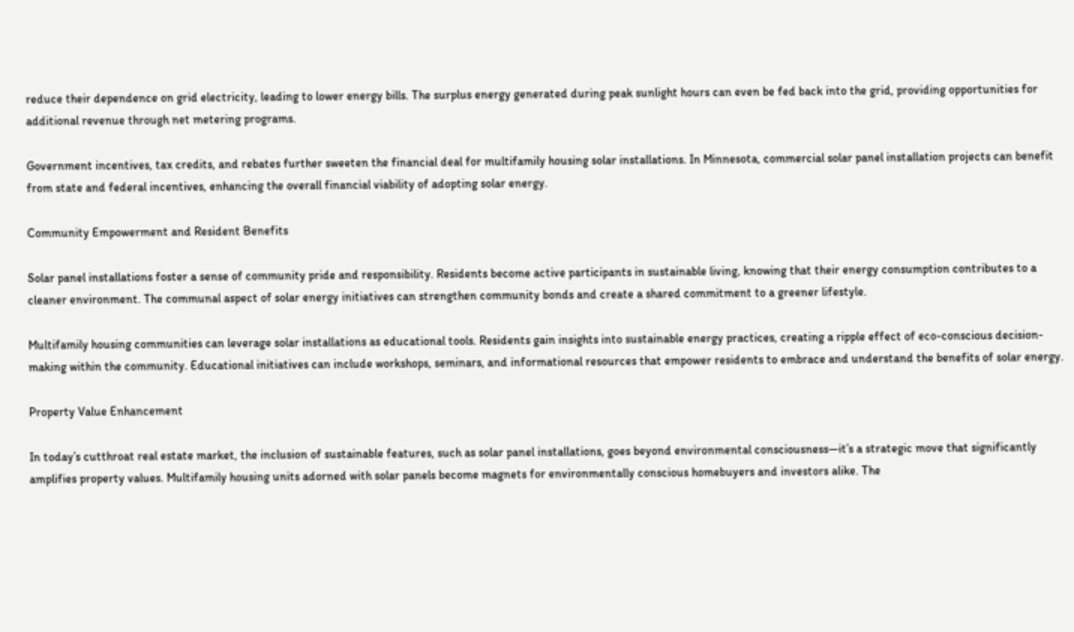reduce their dependence on grid electricity, leading to lower energy bills. The surplus energy generated during peak sunlight hours can even be fed back into the grid, providing opportunities for additional revenue through net metering programs.

Government incentives, tax credits, and rebates further sweeten the financial deal for multifamily housing solar installations. In Minnesota, commercial solar panel installation projects can benefit from state and federal incentives, enhancing the overall financial viability of adopting solar energy.

Community Empowerment and Resident Benefits

Solar panel installations foster a sense of community pride and responsibility. Residents become active participants in sustainable living, knowing that their energy consumption contributes to a cleaner environment. The communal aspect of solar energy initiatives can strengthen community bonds and create a shared commitment to a greener lifestyle.

Multifamily housing communities can leverage solar installations as educational tools. Residents gain insights into sustainable energy practices, creating a ripple effect of eco-conscious decision-making within the community. Educational initiatives can include workshops, seminars, and informational resources that empower residents to embrace and understand the benefits of solar energy.

Property Value Enhancement

In today’s cutthroat real estate market, the inclusion of sustainable features, such as solar panel installations, goes beyond environmental consciousness—it’s a strategic move that significantly amplifies property values. Multifamily housing units adorned with solar panels become magnets for environmentally conscious homebuyers and investors alike. The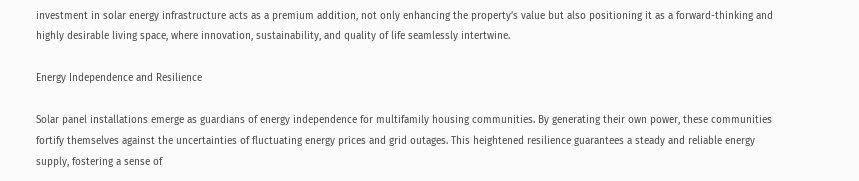investment in solar energy infrastructure acts as a premium addition, not only enhancing the property’s value but also positioning it as a forward-thinking and highly desirable living space, where innovation, sustainability, and quality of life seamlessly intertwine.

Energy Independence and Resilience

Solar panel installations emerge as guardians of energy independence for multifamily housing communities. By generating their own power, these communities fortify themselves against the uncertainties of fluctuating energy prices and grid outages. This heightened resilience guarantees a steady and reliable energy supply, fostering a sense of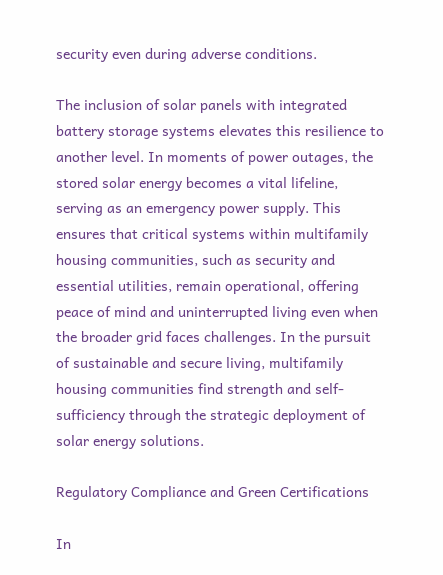security even during adverse conditions.

The inclusion of solar panels with integrated battery storage systems elevates this resilience to another level. In moments of power outages, the stored solar energy becomes a vital lifeline, serving as an emergency power supply. This ensures that critical systems within multifamily housing communities, such as security and essential utilities, remain operational, offering peace of mind and uninterrupted living even when the broader grid faces challenges. In the pursuit of sustainable and secure living, multifamily housing communities find strength and self-sufficiency through the strategic deployment of solar energy solutions.

Regulatory Compliance and Green Certifications

In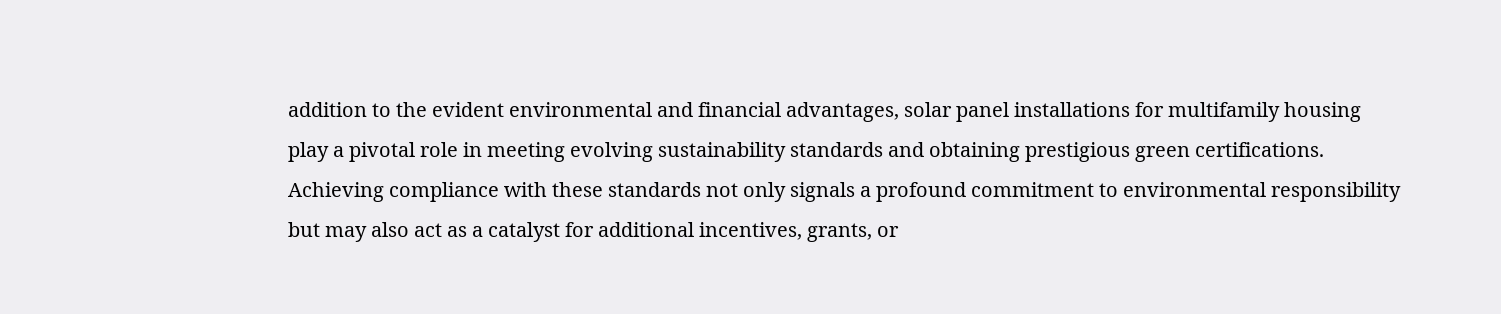addition to the evident environmental and financial advantages, solar panel installations for multifamily housing play a pivotal role in meeting evolving sustainability standards and obtaining prestigious green certifications. Achieving compliance with these standards not only signals a profound commitment to environmental responsibility but may also act as a catalyst for additional incentives, grants, or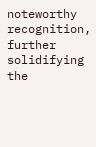noteworthy recognition, further solidifying the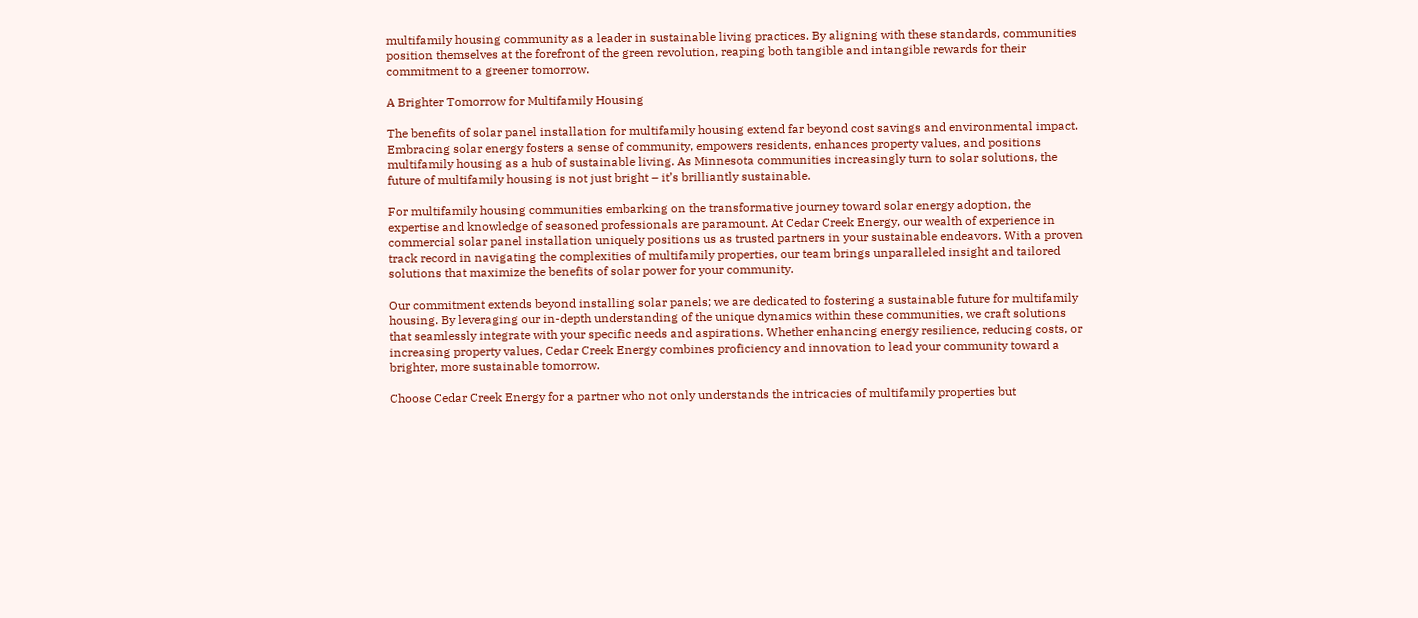multifamily housing community as a leader in sustainable living practices. By aligning with these standards, communities position themselves at the forefront of the green revolution, reaping both tangible and intangible rewards for their commitment to a greener tomorrow.

A Brighter Tomorrow for Multifamily Housing

The benefits of solar panel installation for multifamily housing extend far beyond cost savings and environmental impact. Embracing solar energy fosters a sense of community, empowers residents, enhances property values, and positions multifamily housing as a hub of sustainable living. As Minnesota communities increasingly turn to solar solutions, the future of multifamily housing is not just bright – it’s brilliantly sustainable.

For multifamily housing communities embarking on the transformative journey toward solar energy adoption, the expertise and knowledge of seasoned professionals are paramount. At Cedar Creek Energy, our wealth of experience in commercial solar panel installation uniquely positions us as trusted partners in your sustainable endeavors. With a proven track record in navigating the complexities of multifamily properties, our team brings unparalleled insight and tailored solutions that maximize the benefits of solar power for your community.

Our commitment extends beyond installing solar panels; we are dedicated to fostering a sustainable future for multifamily housing. By leveraging our in-depth understanding of the unique dynamics within these communities, we craft solutions that seamlessly integrate with your specific needs and aspirations. Whether enhancing energy resilience, reducing costs, or increasing property values, Cedar Creek Energy combines proficiency and innovation to lead your community toward a brighter, more sustainable tomorrow.

Choose Cedar Creek Energy for a partner who not only understands the intricacies of multifamily properties but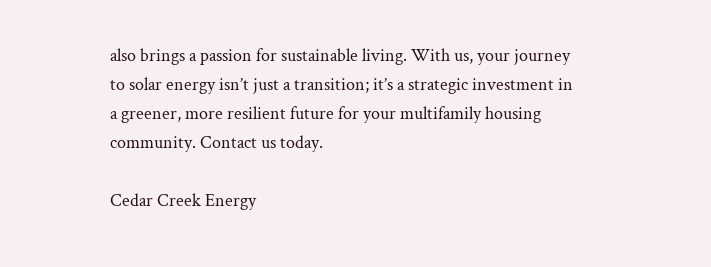also brings a passion for sustainable living. With us, your journey to solar energy isn’t just a transition; it’s a strategic investment in a greener, more resilient future for your multifamily housing community. Contact us today.

Cedar Creek Energy